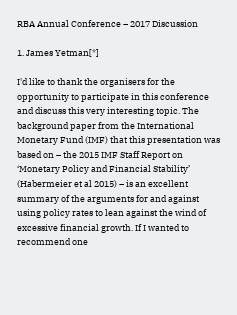RBA Annual Conference – 2017 Discussion

1. James Yetman[*]

I'd like to thank the organisers for the opportunity to participate in this conference and discuss this very interesting topic. The background paper from the International Monetary Fund (IMF) that this presentation was based on – the 2015 IMF Staff Report on ‘Monetary Policy and Financial Stability’ (Habermeier et al 2015) – is an excellent summary of the arguments for and against using policy rates to lean against the wind of excessive financial growth. If I wanted to recommend one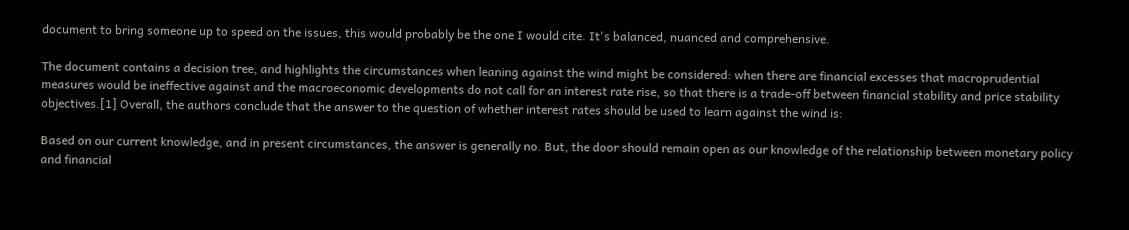document to bring someone up to speed on the issues, this would probably be the one I would cite. It's balanced, nuanced and comprehensive.

The document contains a decision tree, and highlights the circumstances when leaning against the wind might be considered: when there are financial excesses that macroprudential measures would be ineffective against and the macroeconomic developments do not call for an interest rate rise, so that there is a trade-off between financial stability and price stability objectives.[1] Overall, the authors conclude that the answer to the question of whether interest rates should be used to learn against the wind is:

Based on our current knowledge, and in present circumstances, the answer is generally no. But, the door should remain open as our knowledge of the relationship between monetary policy and financial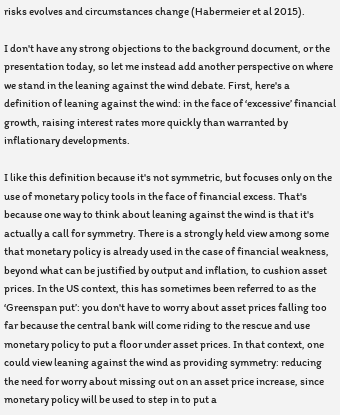risks evolves and circumstances change (Habermeier et al 2015).

I don't have any strong objections to the background document, or the presentation today, so let me instead add another perspective on where we stand in the leaning against the wind debate. First, here's a definition of leaning against the wind: in the face of ‘excessive’ financial growth, raising interest rates more quickly than warranted by inflationary developments.

I like this definition because it's not symmetric, but focuses only on the use of monetary policy tools in the face of financial excess. That's because one way to think about leaning against the wind is that it's actually a call for symmetry. There is a strongly held view among some that monetary policy is already used in the case of financial weakness, beyond what can be justified by output and inflation, to cushion asset prices. In the US context, this has sometimes been referred to as the ‘Greenspan put’: you don't have to worry about asset prices falling too far because the central bank will come riding to the rescue and use monetary policy to put a floor under asset prices. In that context, one could view leaning against the wind as providing symmetry: reducing the need for worry about missing out on an asset price increase, since monetary policy will be used to step in to put a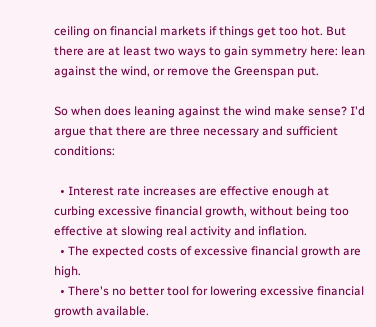ceiling on financial markets if things get too hot. But there are at least two ways to gain symmetry here: lean against the wind, or remove the Greenspan put.

So when does leaning against the wind make sense? I'd argue that there are three necessary and sufficient conditions:

  • Interest rate increases are effective enough at curbing excessive financial growth, without being too effective at slowing real activity and inflation.
  • The expected costs of excessive financial growth are high.
  • There's no better tool for lowering excessive financial growth available.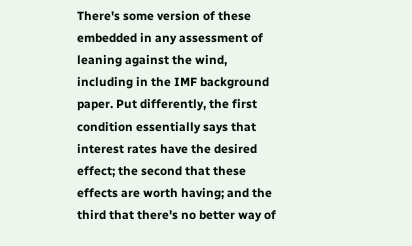There's some version of these embedded in any assessment of leaning against the wind, including in the IMF background paper. Put differently, the first condition essentially says that interest rates have the desired effect; the second that these effects are worth having; and the third that there's no better way of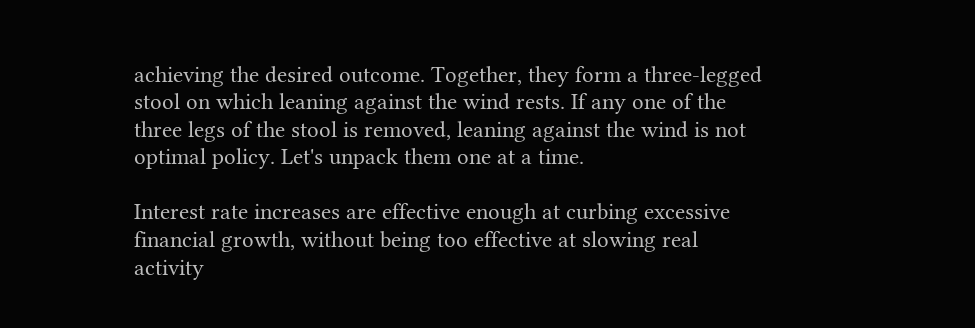achieving the desired outcome. Together, they form a three-legged stool on which leaning against the wind rests. If any one of the three legs of the stool is removed, leaning against the wind is not optimal policy. Let's unpack them one at a time.

Interest rate increases are effective enough at curbing excessive financial growth, without being too effective at slowing real activity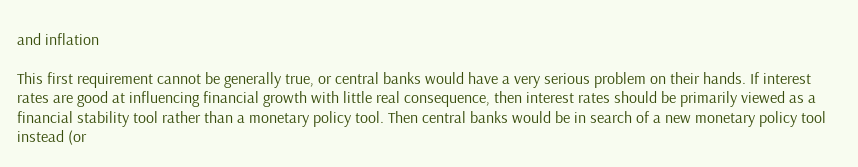and inflation

This first requirement cannot be generally true, or central banks would have a very serious problem on their hands. If interest rates are good at influencing financial growth with little real consequence, then interest rates should be primarily viewed as a financial stability tool rather than a monetary policy tool. Then central banks would be in search of a new monetary policy tool instead (or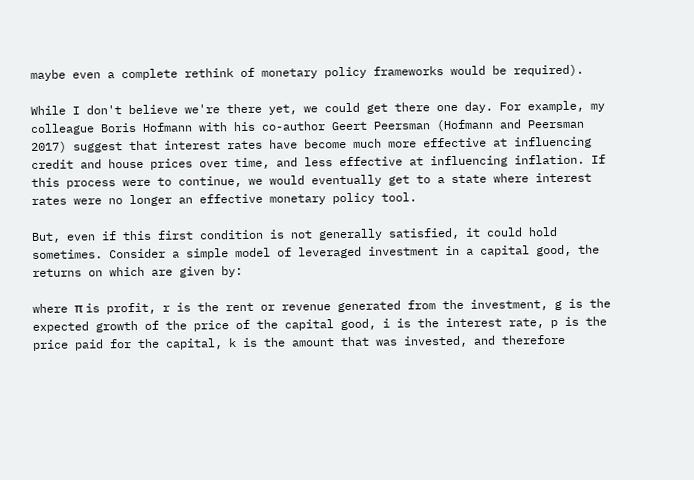maybe even a complete rethink of monetary policy frameworks would be required).

While I don't believe we're there yet, we could get there one day. For example, my colleague Boris Hofmann with his co-author Geert Peersman (Hofmann and Peersman 2017) suggest that interest rates have become much more effective at influencing credit and house prices over time, and less effective at influencing inflation. If this process were to continue, we would eventually get to a state where interest rates were no longer an effective monetary policy tool.

But, even if this first condition is not generally satisfied, it could hold sometimes. Consider a simple model of leveraged investment in a capital good, the returns on which are given by:

where π is profit, r is the rent or revenue generated from the investment, g is the expected growth of the price of the capital good, i is the interest rate, p is the price paid for the capital, k is the amount that was invested, and therefore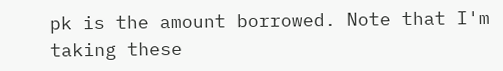pk is the amount borrowed. Note that I'm taking these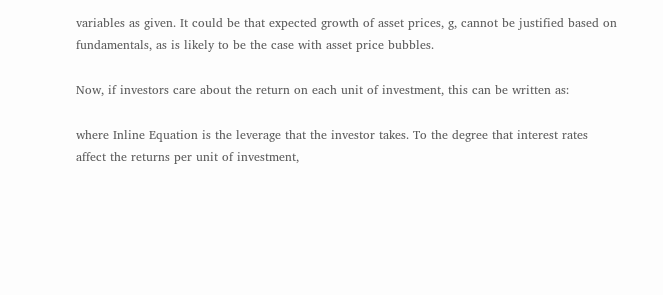variables as given. It could be that expected growth of asset prices, g, cannot be justified based on fundamentals, as is likely to be the case with asset price bubbles.

Now, if investors care about the return on each unit of investment, this can be written as:

where Inline Equation is the leverage that the investor takes. To the degree that interest rates affect the returns per unit of investment,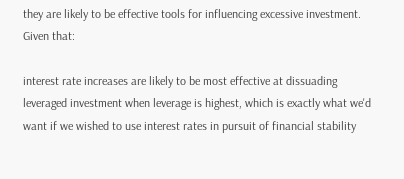they are likely to be effective tools for influencing excessive investment. Given that:

interest rate increases are likely to be most effective at dissuading leveraged investment when leverage is highest, which is exactly what we'd want if we wished to use interest rates in pursuit of financial stability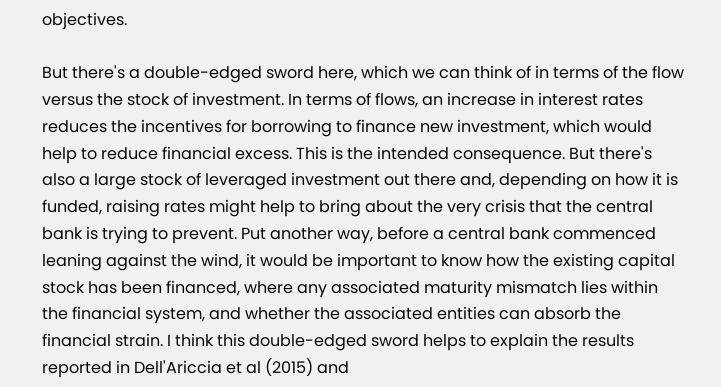objectives.

But there's a double-edged sword here, which we can think of in terms of the flow versus the stock of investment. In terms of flows, an increase in interest rates reduces the incentives for borrowing to finance new investment, which would help to reduce financial excess. This is the intended consequence. But there's also a large stock of leveraged investment out there and, depending on how it is funded, raising rates might help to bring about the very crisis that the central bank is trying to prevent. Put another way, before a central bank commenced leaning against the wind, it would be important to know how the existing capital stock has been financed, where any associated maturity mismatch lies within the financial system, and whether the associated entities can absorb the financial strain. I think this double-edged sword helps to explain the results reported in Dell'Ariccia et al (2015) and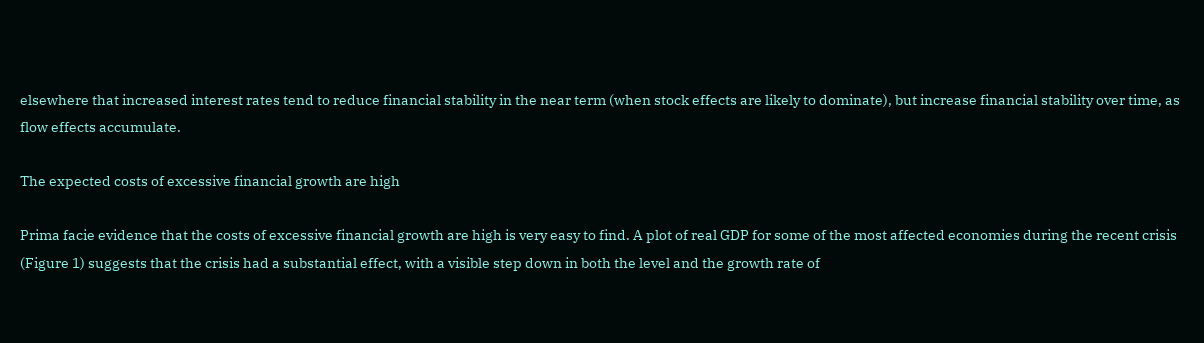elsewhere that increased interest rates tend to reduce financial stability in the near term (when stock effects are likely to dominate), but increase financial stability over time, as flow effects accumulate.

The expected costs of excessive financial growth are high

Prima facie evidence that the costs of excessive financial growth are high is very easy to find. A plot of real GDP for some of the most affected economies during the recent crisis (Figure 1) suggests that the crisis had a substantial effect, with a visible step down in both the level and the growth rate of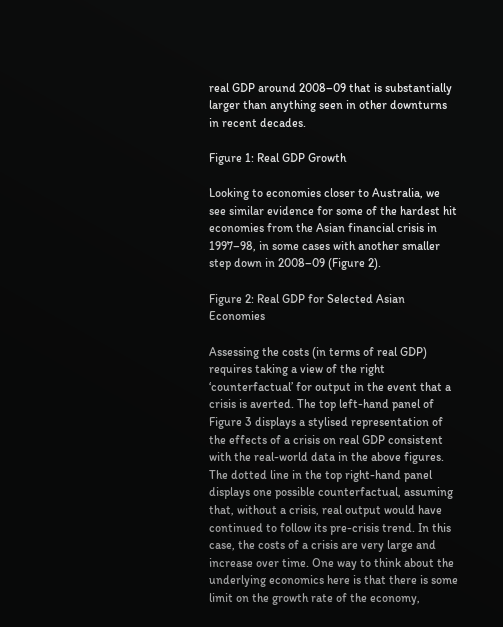real GDP around 2008–09 that is substantially larger than anything seen in other downturns in recent decades.

Figure 1: Real GDP Growth

Looking to economies closer to Australia, we see similar evidence for some of the hardest hit economies from the Asian financial crisis in 1997–98, in some cases with another smaller step down in 2008–09 (Figure 2).

Figure 2: Real GDP for Selected Asian Economies

Assessing the costs (in terms of real GDP) requires taking a view of the right ‘counterfactual’ for output in the event that a crisis is averted. The top left-hand panel of Figure 3 displays a stylised representation of the effects of a crisis on real GDP consistent with the real-world data in the above figures. The dotted line in the top right-hand panel displays one possible counterfactual, assuming that, without a crisis, real output would have continued to follow its pre-crisis trend. In this case, the costs of a crisis are very large and increase over time. One way to think about the underlying economics here is that there is some limit on the growth rate of the economy,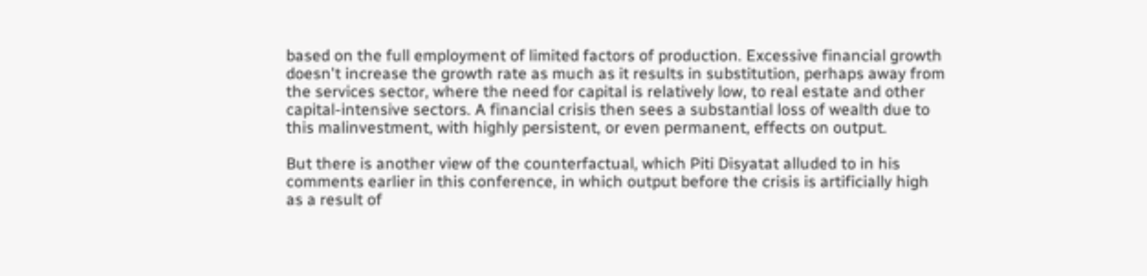based on the full employment of limited factors of production. Excessive financial growth doesn't increase the growth rate as much as it results in substitution, perhaps away from the services sector, where the need for capital is relatively low, to real estate and other capital-intensive sectors. A financial crisis then sees a substantial loss of wealth due to this malinvestment, with highly persistent, or even permanent, effects on output.

But there is another view of the counterfactual, which Piti Disyatat alluded to in his comments earlier in this conference, in which output before the crisis is artificially high as a result of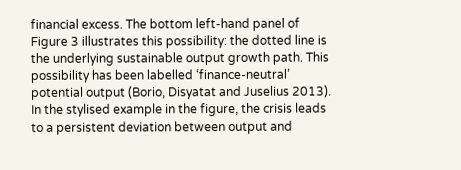financial excess. The bottom left-hand panel of Figure 3 illustrates this possibility: the dotted line is the underlying sustainable output growth path. This possibility has been labelled ‘finance-neutral’ potential output (Borio, Disyatat and Juselius 2013). In the stylised example in the figure, the crisis leads to a persistent deviation between output and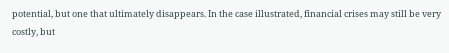potential, but one that ultimately disappears. In the case illustrated, financial crises may still be very costly, but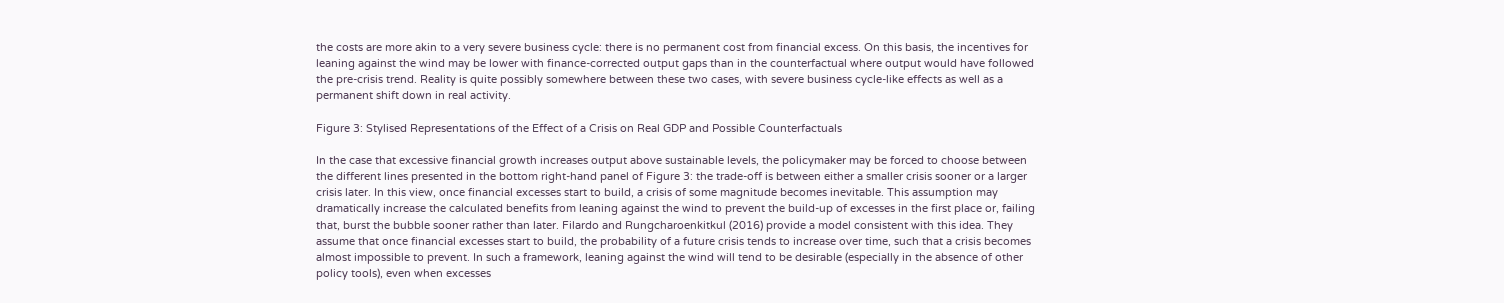the costs are more akin to a very severe business cycle: there is no permanent cost from financial excess. On this basis, the incentives for leaning against the wind may be lower with finance-corrected output gaps than in the counterfactual where output would have followed the pre-crisis trend. Reality is quite possibly somewhere between these two cases, with severe business cycle-like effects as well as a permanent shift down in real activity.

Figure 3: Stylised Representations of the Effect of a Crisis on Real GDP and Possible Counterfactuals

In the case that excessive financial growth increases output above sustainable levels, the policymaker may be forced to choose between the different lines presented in the bottom right-hand panel of Figure 3: the trade-off is between either a smaller crisis sooner or a larger crisis later. In this view, once financial excesses start to build, a crisis of some magnitude becomes inevitable. This assumption may dramatically increase the calculated benefits from leaning against the wind to prevent the build-up of excesses in the first place or, failing that, burst the bubble sooner rather than later. Filardo and Rungcharoenkitkul (2016) provide a model consistent with this idea. They assume that once financial excesses start to build, the probability of a future crisis tends to increase over time, such that a crisis becomes almost impossible to prevent. In such a framework, leaning against the wind will tend to be desirable (especially in the absence of other policy tools), even when excesses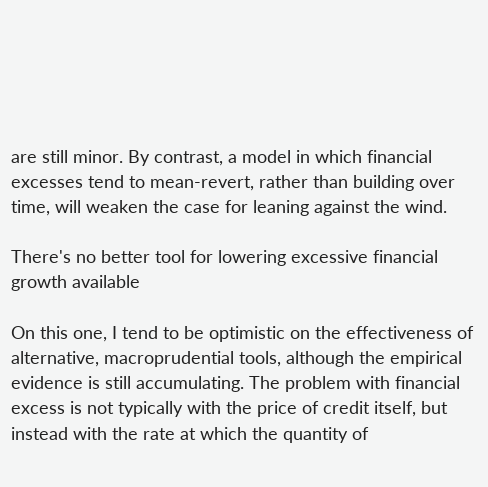are still minor. By contrast, a model in which financial excesses tend to mean-revert, rather than building over time, will weaken the case for leaning against the wind.

There's no better tool for lowering excessive financial growth available

On this one, I tend to be optimistic on the effectiveness of alternative, macroprudential tools, although the empirical evidence is still accumulating. The problem with financial excess is not typically with the price of credit itself, but instead with the rate at which the quantity of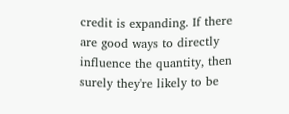credit is expanding. If there are good ways to directly influence the quantity, then surely they're likely to be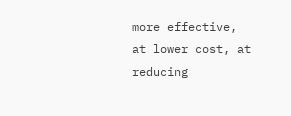more effective, at lower cost, at reducing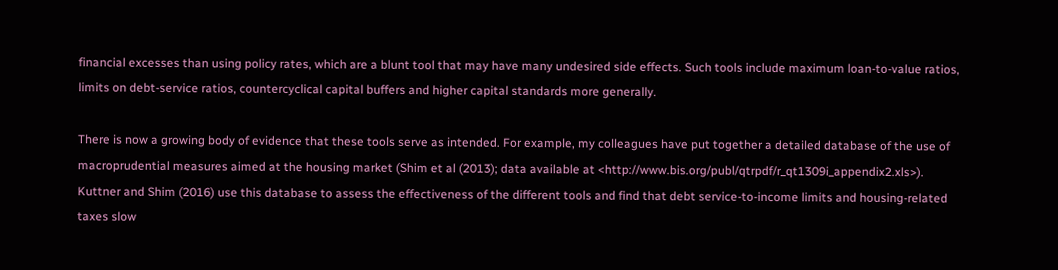financial excesses than using policy rates, which are a blunt tool that may have many undesired side effects. Such tools include maximum loan-to-value ratios, limits on debt-service ratios, countercyclical capital buffers and higher capital standards more generally.

There is now a growing body of evidence that these tools serve as intended. For example, my colleagues have put together a detailed database of the use of macroprudential measures aimed at the housing market (Shim et al (2013); data available at <http://www.bis.org/publ/qtrpdf/r_qt1309i_appendix2.xls>). Kuttner and Shim (2016) use this database to assess the effectiveness of the different tools and find that debt service-to-income limits and housing-related taxes slow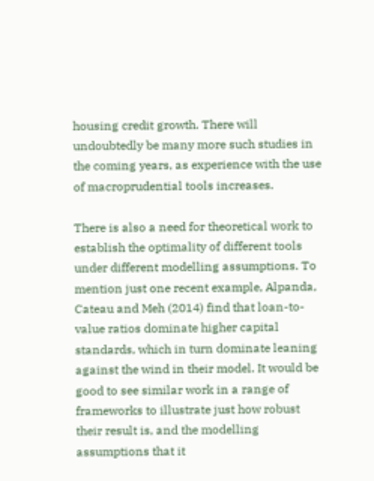housing credit growth. There will undoubtedly be many more such studies in the coming years, as experience with the use of macroprudential tools increases.

There is also a need for theoretical work to establish the optimality of different tools under different modelling assumptions. To mention just one recent example, Alpanda, Cateau and Meh (2014) find that loan-to-value ratios dominate higher capital standards, which in turn dominate leaning against the wind in their model. It would be good to see similar work in a range of frameworks to illustrate just how robust their result is, and the modelling assumptions that it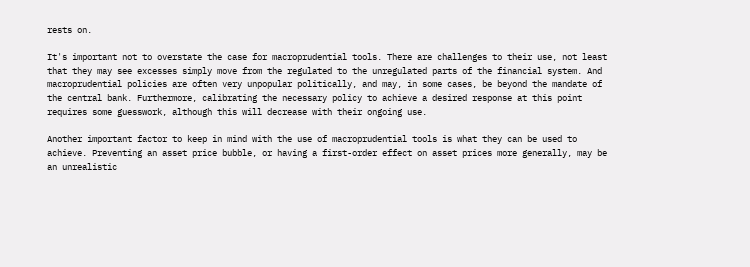rests on.

It's important not to overstate the case for macroprudential tools. There are challenges to their use, not least that they may see excesses simply move from the regulated to the unregulated parts of the financial system. And macroprudential policies are often very unpopular politically, and may, in some cases, be beyond the mandate of the central bank. Furthermore, calibrating the necessary policy to achieve a desired response at this point requires some guesswork, although this will decrease with their ongoing use.

Another important factor to keep in mind with the use of macroprudential tools is what they can be used to achieve. Preventing an asset price bubble, or having a first-order effect on asset prices more generally, may be an unrealistic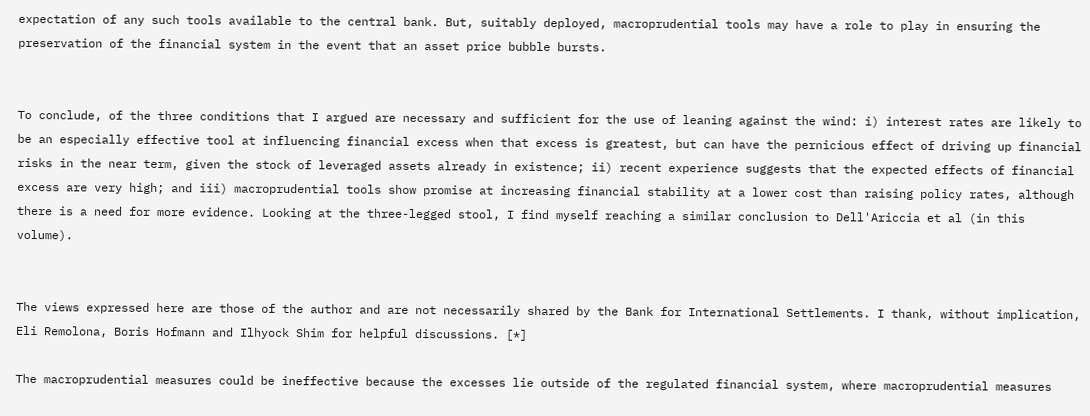expectation of any such tools available to the central bank. But, suitably deployed, macroprudential tools may have a role to play in ensuring the preservation of the financial system in the event that an asset price bubble bursts.


To conclude, of the three conditions that I argued are necessary and sufficient for the use of leaning against the wind: i) interest rates are likely to be an especially effective tool at influencing financial excess when that excess is greatest, but can have the pernicious effect of driving up financial risks in the near term, given the stock of leveraged assets already in existence; ii) recent experience suggests that the expected effects of financial excess are very high; and iii) macroprudential tools show promise at increasing financial stability at a lower cost than raising policy rates, although there is a need for more evidence. Looking at the three-legged stool, I find myself reaching a similar conclusion to Dell'Ariccia et al (in this volume).


The views expressed here are those of the author and are not necessarily shared by the Bank for International Settlements. I thank, without implication, Eli Remolona, Boris Hofmann and Ilhyock Shim for helpful discussions. [*]

The macroprudential measures could be ineffective because the excesses lie outside of the regulated financial system, where macroprudential measures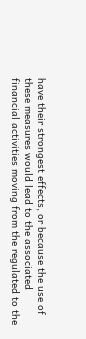have their strongest effects, or because the use of these measures would lead to the associated financial activities moving from the regulated to the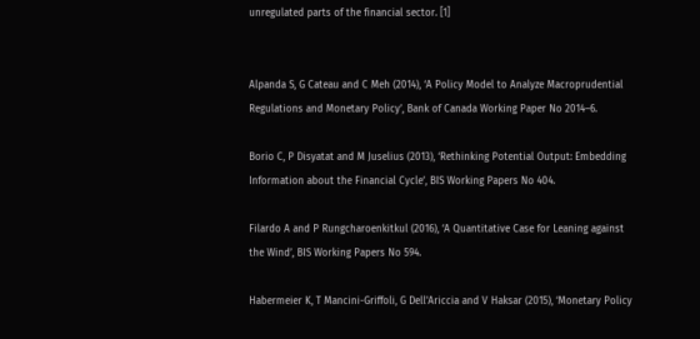unregulated parts of the financial sector. [1]


Alpanda S, G Cateau and C Meh (2014), ‘A Policy Model to Analyze Macroprudential Regulations and Monetary Policy’, Bank of Canada Working Paper No 2014–6.

Borio C, P Disyatat and M Juselius (2013), ‘Rethinking Potential Output: Embedding Information about the Financial Cycle’, BIS Working Papers No 404.

Filardo A and P Rungcharoenkitkul (2016), ‘A Quantitative Case for Leaning against the Wind’, BIS Working Papers No 594.

Habermeier K, T Mancini-Griffoli, G Dell'Ariccia and V Haksar (2015), ‘Monetary Policy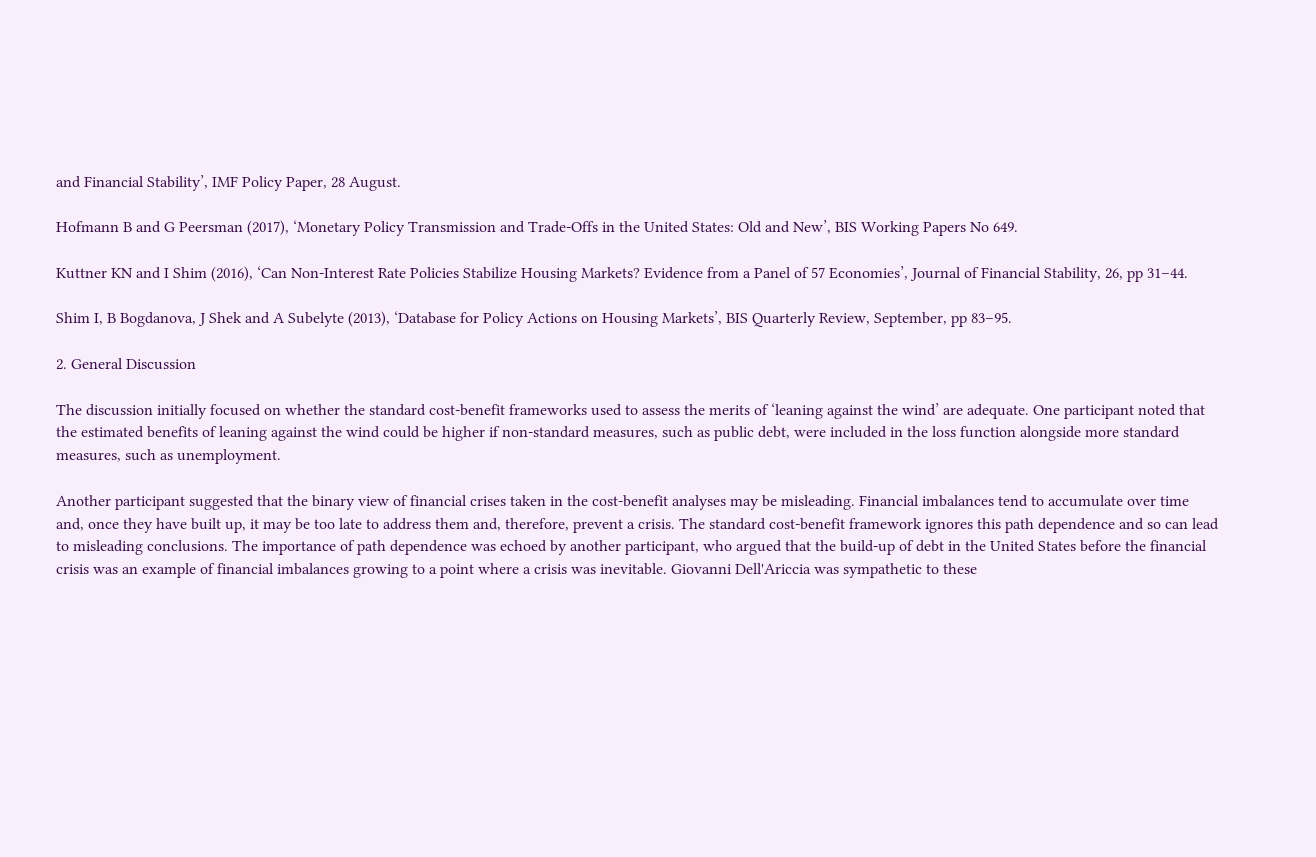and Financial Stability’, IMF Policy Paper, 28 August.

Hofmann B and G Peersman (2017), ‘Monetary Policy Transmission and Trade-Offs in the United States: Old and New’, BIS Working Papers No 649.

Kuttner KN and I Shim (2016), ‘Can Non-Interest Rate Policies Stabilize Housing Markets? Evidence from a Panel of 57 Economies’, Journal of Financial Stability, 26, pp 31–44.

Shim I, B Bogdanova, J Shek and A Subelyte (2013), ‘Database for Policy Actions on Housing Markets’, BIS Quarterly Review, September, pp 83–95.

2. General Discussion

The discussion initially focused on whether the standard cost-benefit frameworks used to assess the merits of ‘leaning against the wind’ are adequate. One participant noted that the estimated benefits of leaning against the wind could be higher if non-standard measures, such as public debt, were included in the loss function alongside more standard measures, such as unemployment.

Another participant suggested that the binary view of financial crises taken in the cost-benefit analyses may be misleading. Financial imbalances tend to accumulate over time and, once they have built up, it may be too late to address them and, therefore, prevent a crisis. The standard cost-benefit framework ignores this path dependence and so can lead to misleading conclusions. The importance of path dependence was echoed by another participant, who argued that the build-up of debt in the United States before the financial crisis was an example of financial imbalances growing to a point where a crisis was inevitable. Giovanni Dell'Ariccia was sympathetic to these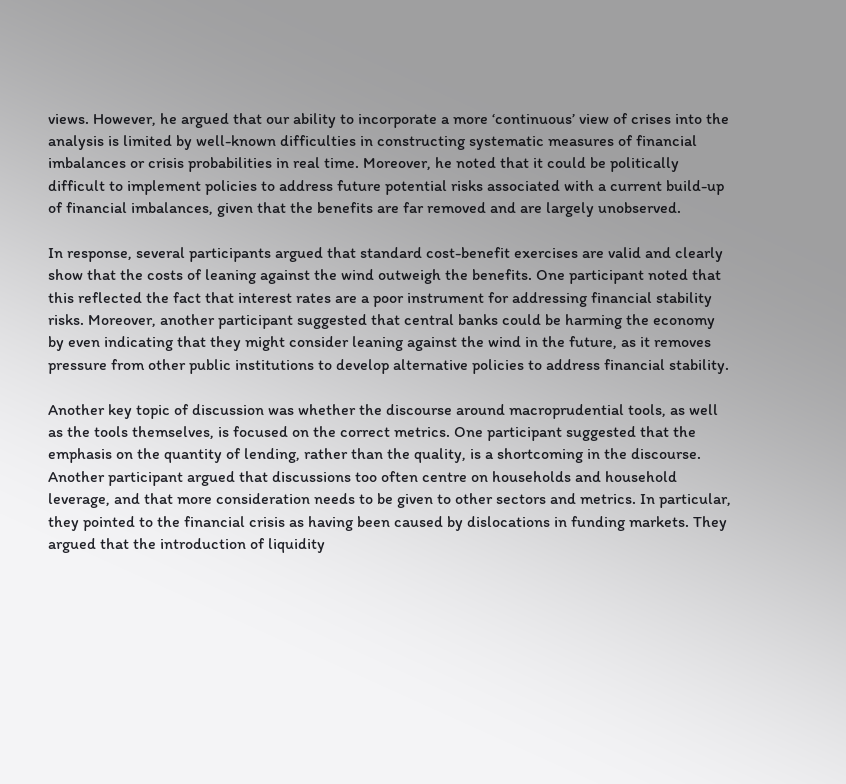views. However, he argued that our ability to incorporate a more ‘continuous’ view of crises into the analysis is limited by well-known difficulties in constructing systematic measures of financial imbalances or crisis probabilities in real time. Moreover, he noted that it could be politically difficult to implement policies to address future potential risks associated with a current build-up of financial imbalances, given that the benefits are far removed and are largely unobserved.

In response, several participants argued that standard cost-benefit exercises are valid and clearly show that the costs of leaning against the wind outweigh the benefits. One participant noted that this reflected the fact that interest rates are a poor instrument for addressing financial stability risks. Moreover, another participant suggested that central banks could be harming the economy by even indicating that they might consider leaning against the wind in the future, as it removes pressure from other public institutions to develop alternative policies to address financial stability.

Another key topic of discussion was whether the discourse around macroprudential tools, as well as the tools themselves, is focused on the correct metrics. One participant suggested that the emphasis on the quantity of lending, rather than the quality, is a shortcoming in the discourse. Another participant argued that discussions too often centre on households and household leverage, and that more consideration needs to be given to other sectors and metrics. In particular, they pointed to the financial crisis as having been caused by dislocations in funding markets. They argued that the introduction of liquidity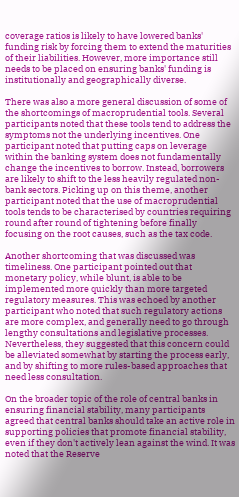coverage ratios is likely to have lowered banks' funding risk by forcing them to extend the maturities of their liabilities. However, more importance still needs to be placed on ensuring banks' funding is institutionally and geographically diverse.

There was also a more general discussion of some of the shortcomings of macroprudential tools. Several participants noted that these tools tend to address the symptoms not the underlying incentives. One participant noted that putting caps on leverage within the banking system does not fundamentally change the incentives to borrow. Instead, borrowers are likely to shift to the less heavily regulated non-bank sectors. Picking up on this theme, another participant noted that the use of macroprudential tools tends to be characterised by countries requiring round after round of tightening before finally focusing on the root causes, such as the tax code.

Another shortcoming that was discussed was timeliness. One participant pointed out that monetary policy, while blunt, is able to be implemented more quickly than more targeted regulatory measures. This was echoed by another participant who noted that such regulatory actions are more complex, and generally need to go through lengthy consultations and legislative processes. Nevertheless, they suggested that this concern could be alleviated somewhat by starting the process early, and by shifting to more rules-based approaches that need less consultation.

On the broader topic of the role of central banks in ensuring financial stability, many participants agreed that central banks should take an active role in supporting policies that promote financial stability, even if they don't actively lean against the wind. It was noted that the Reserve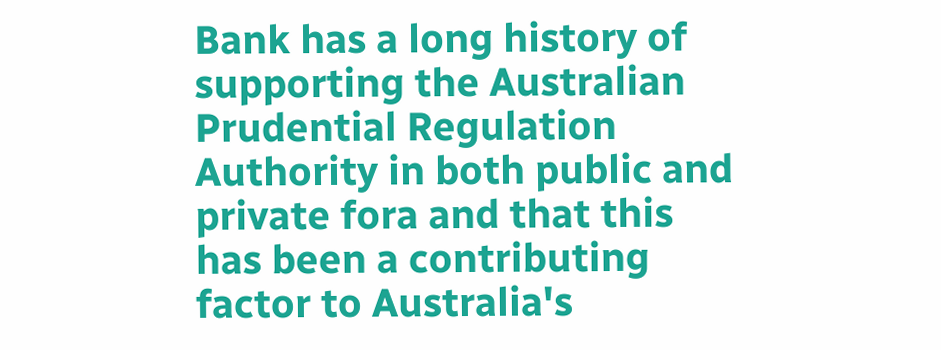Bank has a long history of supporting the Australian Prudential Regulation Authority in both public and private fora and that this has been a contributing factor to Australia's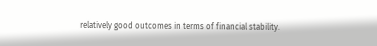relatively good outcomes in terms of financial stability.